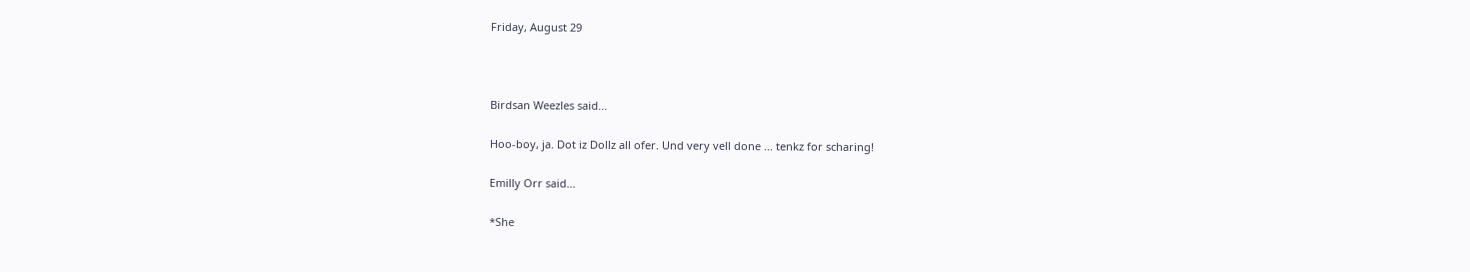Friday, August 29



Birdsan Weezles said...

Hoo-boy, ja. Dot iz Dollz all ofer. Und very vell done ... tenkz for scharing!

Emilly Orr said...

*She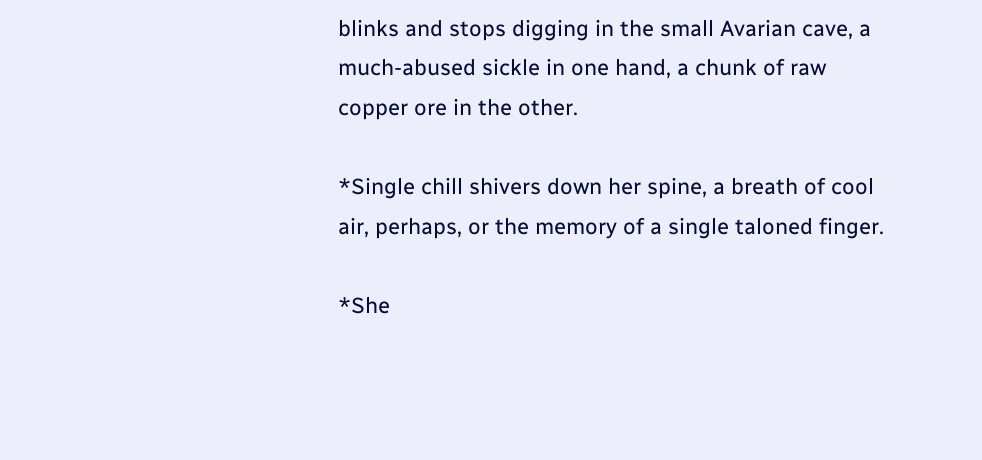blinks and stops digging in the small Avarian cave, a much-abused sickle in one hand, a chunk of raw copper ore in the other.

*Single chill shivers down her spine, a breath of cool air, perhaps, or the memory of a single taloned finger.

*She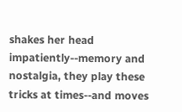shakes her head impatiently--memory and nostalgia, they play these tricks at times--and moves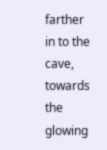farther in to the cave, towards the glowing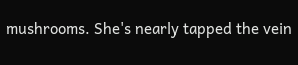mushrooms. She's nearly tapped the vein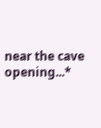near the cave opening...*